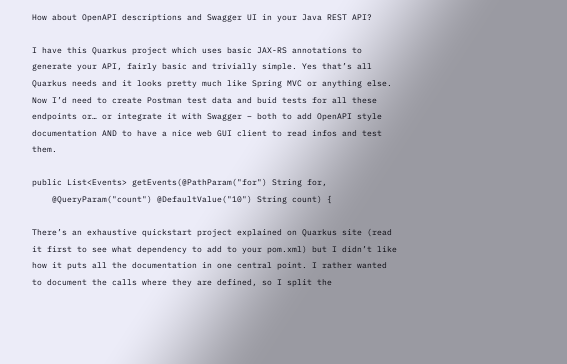How about OpenAPI descriptions and Swagger UI in your Java REST API?

I have this Quarkus project which uses basic JAX-RS annotations to generate your API, fairly basic and trivially simple. Yes that’s all Quarkus needs and it looks pretty much like Spring MVC or anything else. Now I’d need to create Postman test data and buid tests for all these endpoints or… or integrate it with Swagger – both to add OpenAPI style documentation AND to have a nice web GUI client to read infos and test them.

public List<Events> getEvents(@PathParam("for") String for,
    @QueryParam("count") @DefaultValue("10") String count) {

There’s an exhaustive quickstart project explained on Quarkus site (read it first to see what dependency to add to your pom.xml) but I didn’t like how it puts all the documentation in one central point. I rather wanted to document the calls where they are defined, so I split the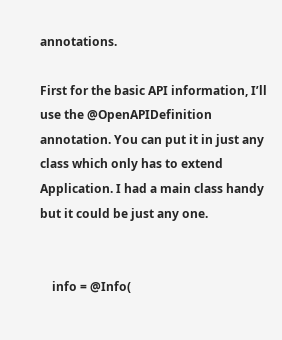annotations.

First for the basic API information, I’ll use the @OpenAPIDefinition annotation. You can put it in just any class which only has to extend Application. I had a main class handy but it could be just any one.


    info = @Info(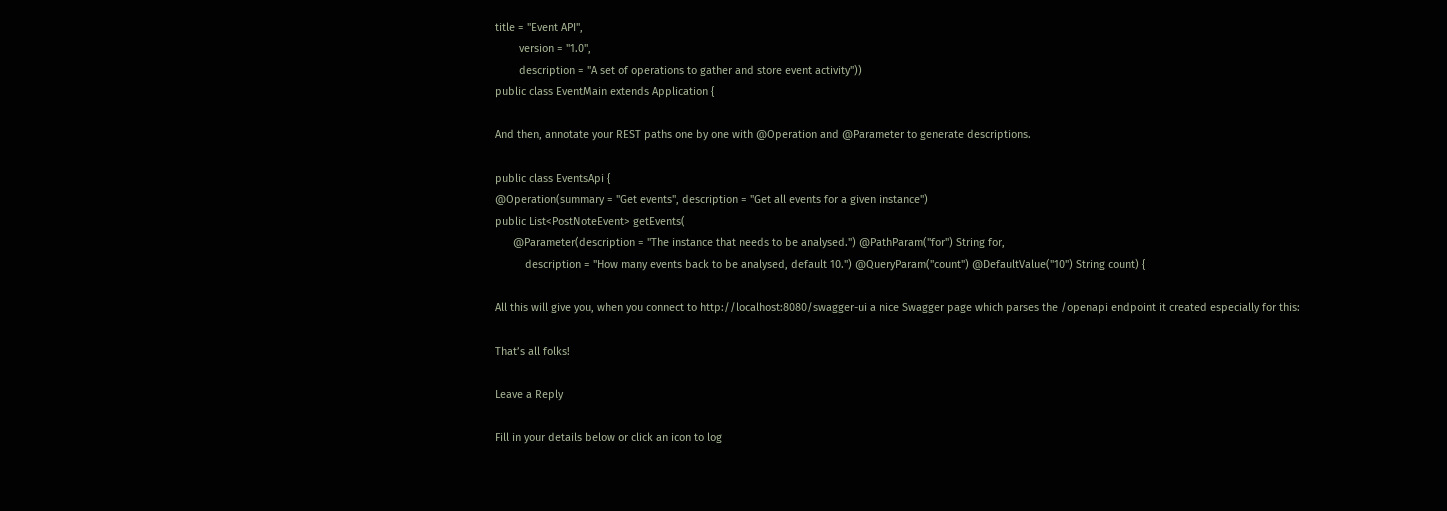title = "Event API",
        version = "1.0",
        description = "A set of operations to gather and store event activity"))
public class EventMain extends Application {

And then, annotate your REST paths one by one with @Operation and @Parameter to generate descriptions.

public class EventsApi {
@Operation(summary = "Get events", description = "Get all events for a given instance")
public List<PostNoteEvent> getEvents(
      @Parameter(description = "The instance that needs to be analysed.") @PathParam("for") String for,
          description = "How many events back to be analysed, default 10.") @QueryParam("count") @DefaultValue("10") String count) {

All this will give you, when you connect to http://localhost:8080/swagger-ui a nice Swagger page which parses the /openapi endpoint it created especially for this:

That’s all folks!

Leave a Reply

Fill in your details below or click an icon to log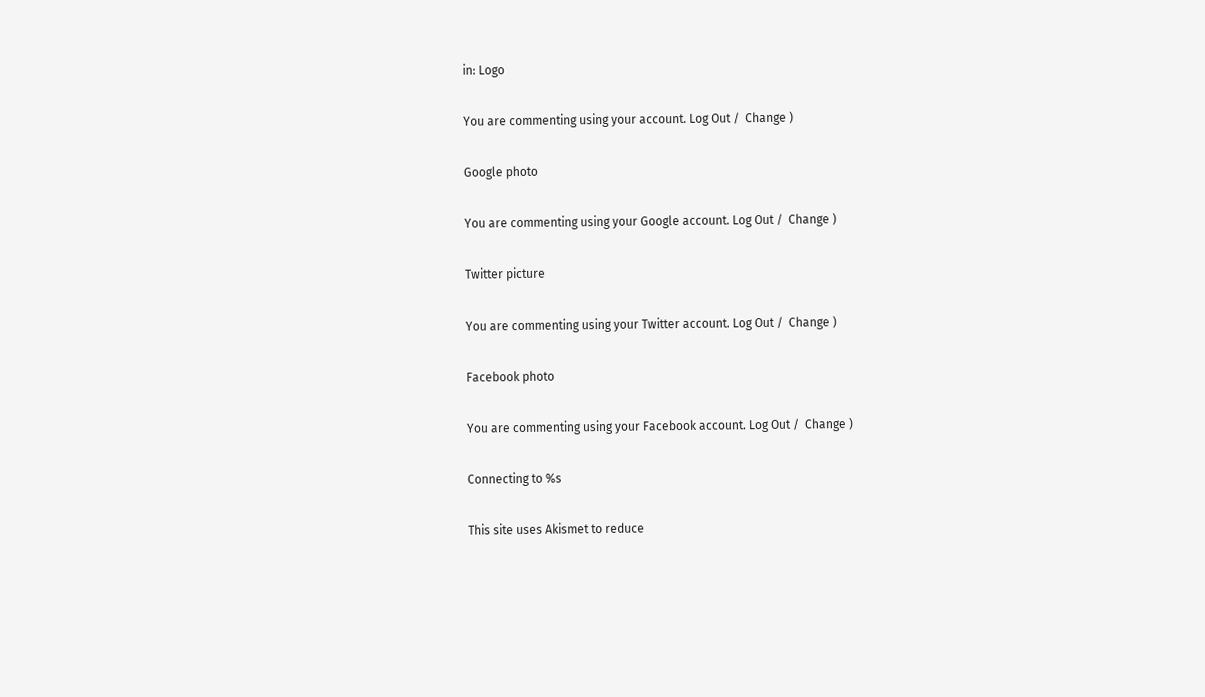in: Logo

You are commenting using your account. Log Out /  Change )

Google photo

You are commenting using your Google account. Log Out /  Change )

Twitter picture

You are commenting using your Twitter account. Log Out /  Change )

Facebook photo

You are commenting using your Facebook account. Log Out /  Change )

Connecting to %s

This site uses Akismet to reduce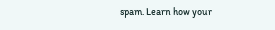spam. Learn how your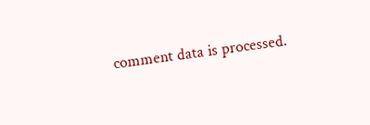comment data is processed.